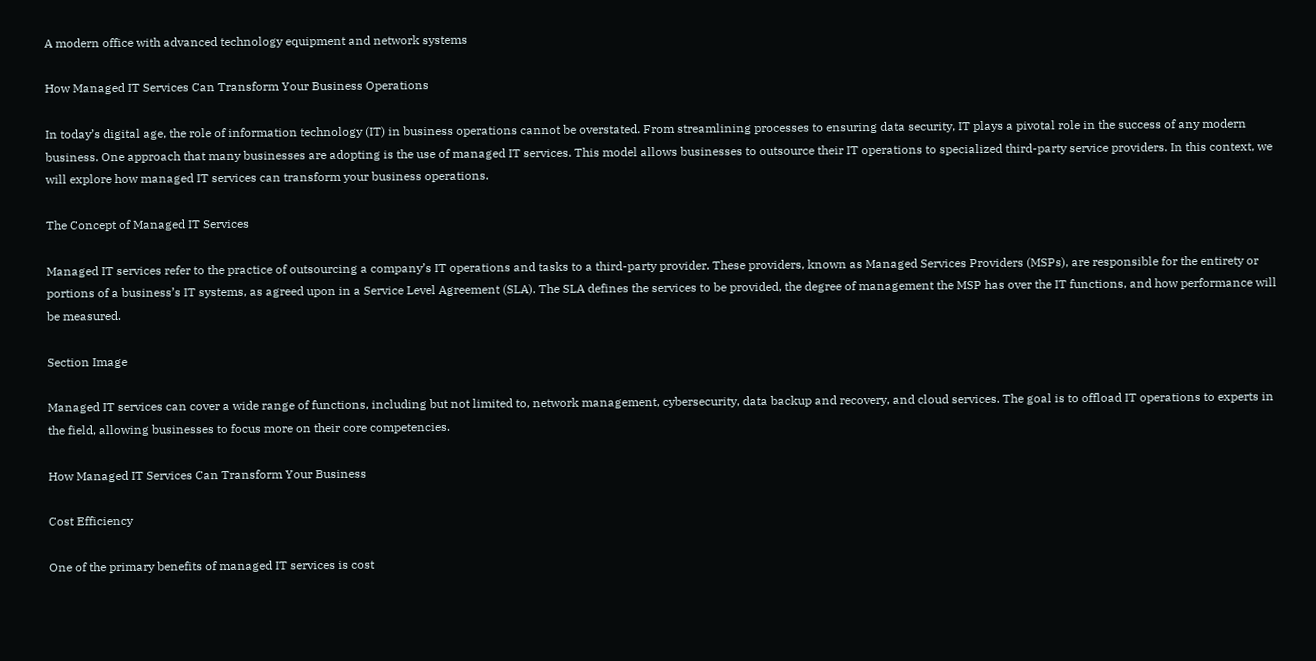A modern office with advanced technology equipment and network systems

How Managed IT Services Can Transform Your Business Operations

In today’s digital age, the role of information technology (IT) in business operations cannot be overstated. From streamlining processes to ensuring data security, IT plays a pivotal role in the success of any modern business. One approach that many businesses are adopting is the use of managed IT services. This model allows businesses to outsource their IT operations to specialized third-party service providers. In this context, we will explore how managed IT services can transform your business operations.

The Concept of Managed IT Services

Managed IT services refer to the practice of outsourcing a company’s IT operations and tasks to a third-party provider. These providers, known as Managed Services Providers (MSPs), are responsible for the entirety or portions of a business’s IT systems, as agreed upon in a Service Level Agreement (SLA). The SLA defines the services to be provided, the degree of management the MSP has over the IT functions, and how performance will be measured.

Section Image

Managed IT services can cover a wide range of functions, including but not limited to, network management, cybersecurity, data backup and recovery, and cloud services. The goal is to offload IT operations to experts in the field, allowing businesses to focus more on their core competencies.

How Managed IT Services Can Transform Your Business

Cost Efficiency

One of the primary benefits of managed IT services is cost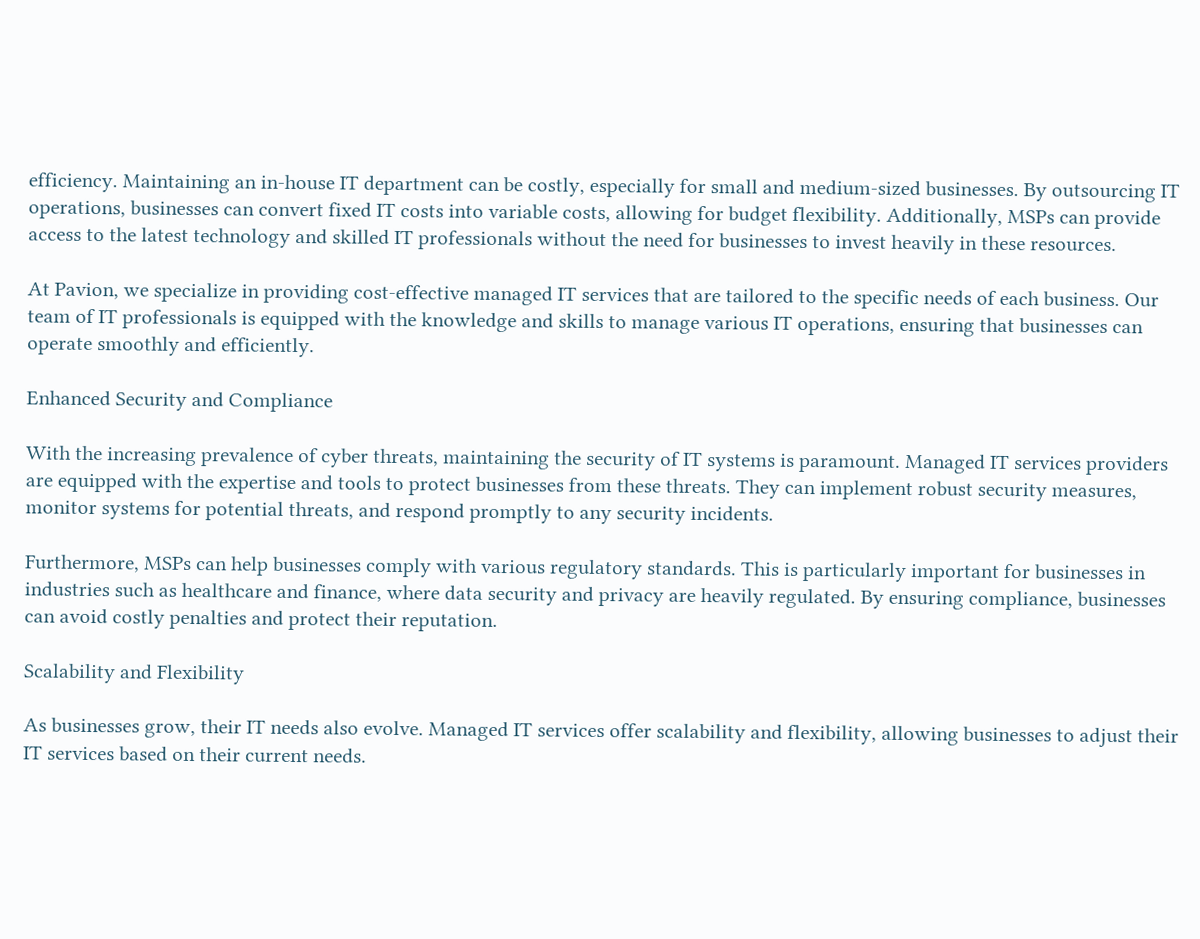efficiency. Maintaining an in-house IT department can be costly, especially for small and medium-sized businesses. By outsourcing IT operations, businesses can convert fixed IT costs into variable costs, allowing for budget flexibility. Additionally, MSPs can provide access to the latest technology and skilled IT professionals without the need for businesses to invest heavily in these resources.

At Pavion, we specialize in providing cost-effective managed IT services that are tailored to the specific needs of each business. Our team of IT professionals is equipped with the knowledge and skills to manage various IT operations, ensuring that businesses can operate smoothly and efficiently.

Enhanced Security and Compliance

With the increasing prevalence of cyber threats, maintaining the security of IT systems is paramount. Managed IT services providers are equipped with the expertise and tools to protect businesses from these threats. They can implement robust security measures, monitor systems for potential threats, and respond promptly to any security incidents.

Furthermore, MSPs can help businesses comply with various regulatory standards. This is particularly important for businesses in industries such as healthcare and finance, where data security and privacy are heavily regulated. By ensuring compliance, businesses can avoid costly penalties and protect their reputation.

Scalability and Flexibility

As businesses grow, their IT needs also evolve. Managed IT services offer scalability and flexibility, allowing businesses to adjust their IT services based on their current needs.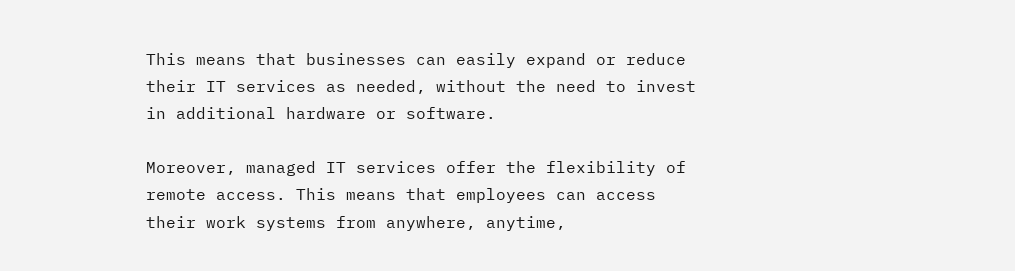This means that businesses can easily expand or reduce their IT services as needed, without the need to invest in additional hardware or software.

Moreover, managed IT services offer the flexibility of remote access. This means that employees can access their work systems from anywhere, anytime,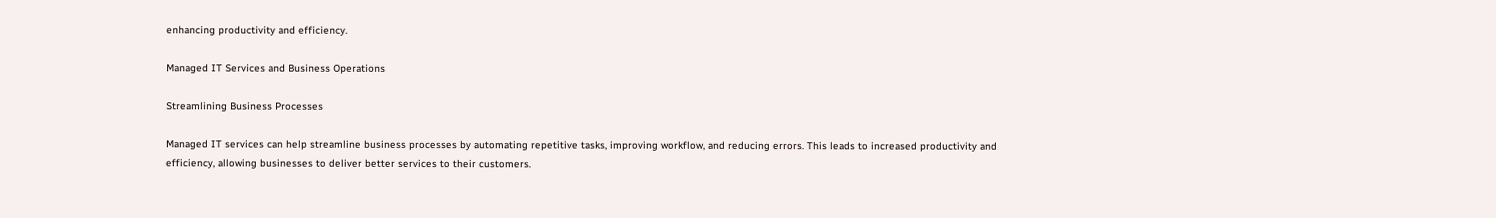enhancing productivity and efficiency.

Managed IT Services and Business Operations

Streamlining Business Processes

Managed IT services can help streamline business processes by automating repetitive tasks, improving workflow, and reducing errors. This leads to increased productivity and efficiency, allowing businesses to deliver better services to their customers.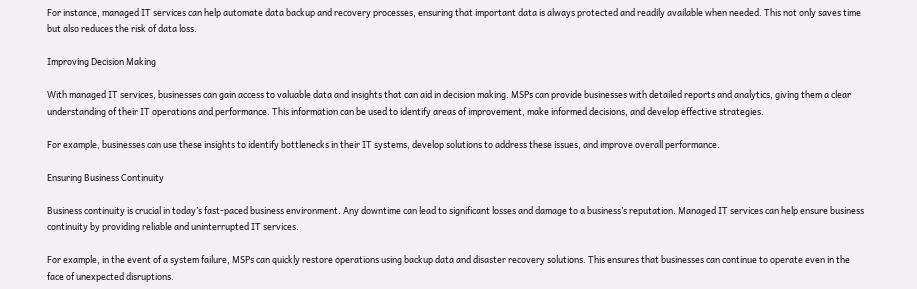For instance, managed IT services can help automate data backup and recovery processes, ensuring that important data is always protected and readily available when needed. This not only saves time but also reduces the risk of data loss.

Improving Decision Making

With managed IT services, businesses can gain access to valuable data and insights that can aid in decision making. MSPs can provide businesses with detailed reports and analytics, giving them a clear understanding of their IT operations and performance. This information can be used to identify areas of improvement, make informed decisions, and develop effective strategies.

For example, businesses can use these insights to identify bottlenecks in their IT systems, develop solutions to address these issues, and improve overall performance.

Ensuring Business Continuity

Business continuity is crucial in today’s fast-paced business environment. Any downtime can lead to significant losses and damage to a business’s reputation. Managed IT services can help ensure business continuity by providing reliable and uninterrupted IT services.

For example, in the event of a system failure, MSPs can quickly restore operations using backup data and disaster recovery solutions. This ensures that businesses can continue to operate even in the face of unexpected disruptions.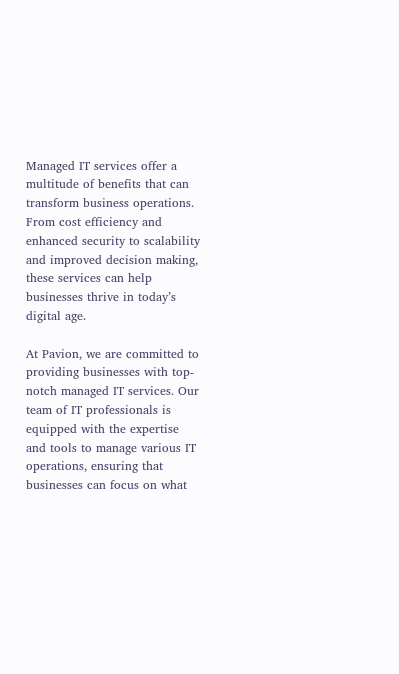Managed IT services offer a multitude of benefits that can transform business operations. From cost efficiency and enhanced security to scalability and improved decision making, these services can help businesses thrive in today’s digital age.

At Pavion, we are committed to providing businesses with top-notch managed IT services. Our team of IT professionals is equipped with the expertise and tools to manage various IT operations, ensuring that businesses can focus on what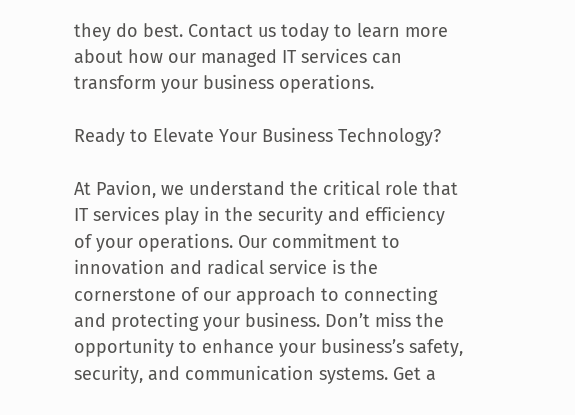they do best. Contact us today to learn more about how our managed IT services can transform your business operations.

Ready to Elevate Your Business Technology?

At Pavion, we understand the critical role that IT services play in the security and efficiency of your operations. Our commitment to innovation and radical service is the cornerstone of our approach to connecting and protecting your business. Don’t miss the opportunity to enhance your business’s safety, security, and communication systems. Get a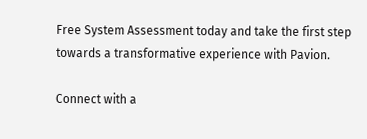Free System Assessment today and take the first step towards a transformative experience with Pavion.

Connect with a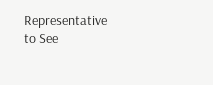Representative to See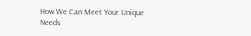How We Can Meet Your Unique Needs